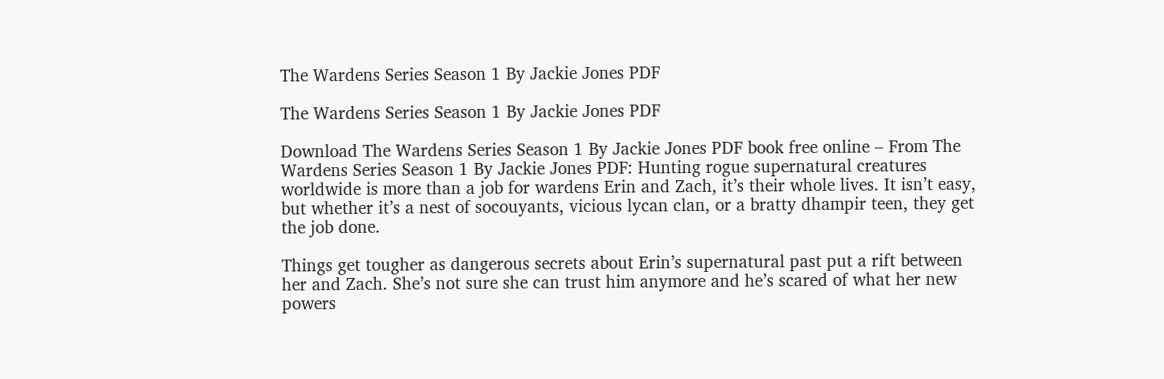The Wardens Series Season 1 By Jackie Jones PDF

The Wardens Series Season 1 By Jackie Jones PDF

Download The Wardens Series Season 1 By Jackie Jones PDF book free online – From The Wardens Series Season 1 By Jackie Jones PDF: Hunting rogue supernatural creatures worldwide is more than a job for wardens Erin and Zach, it’s their whole lives. It isn’t easy, but whether it’s a nest of socouyants, vicious lycan clan, or a bratty dhampir teen, they get the job done.

Things get tougher as dangerous secrets about Erin’s supernatural past put a rift between her and Zach. She’s not sure she can trust him anymore and he’s scared of what her new powers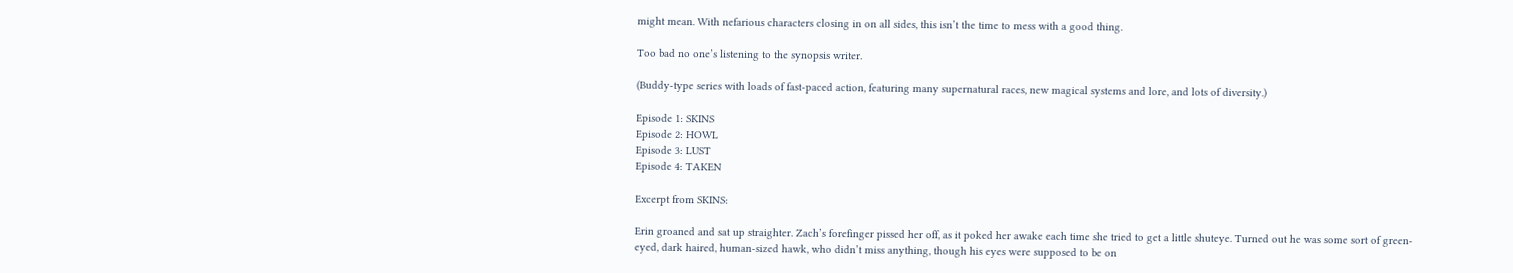might mean. With nefarious characters closing in on all sides, this isn’t the time to mess with a good thing.

Too bad no one’s listening to the synopsis writer.

(Buddy-type series with loads of fast-paced action, featuring many supernatural races, new magical systems and lore, and lots of diversity.)

Episode 1: SKINS
Episode 2: HOWL
Episode 3: LUST
Episode 4: TAKEN

Excerpt from SKINS:

Erin groaned and sat up straighter. Zach’s forefinger pissed her off, as it poked her awake each time she tried to get a little shuteye. Turned out he was some sort of green-eyed, dark haired, human-sized hawk, who didn’t miss anything, though his eyes were supposed to be on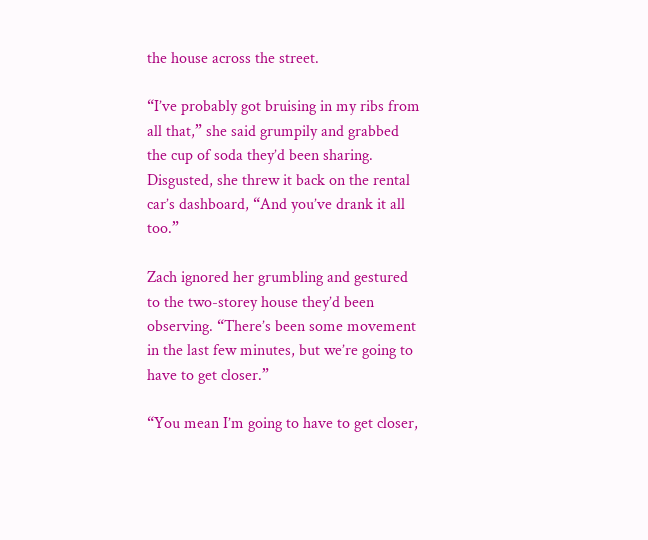the house across the street.

“I’ve probably got bruising in my ribs from all that,” she said grumpily and grabbed the cup of soda they’d been sharing. Disgusted, she threw it back on the rental car’s dashboard, “And you’ve drank it all too.”

Zach ignored her grumbling and gestured to the two-storey house they’d been observing. “There’s been some movement in the last few minutes, but we’re going to have to get closer.”

“You mean I’m going to have to get closer,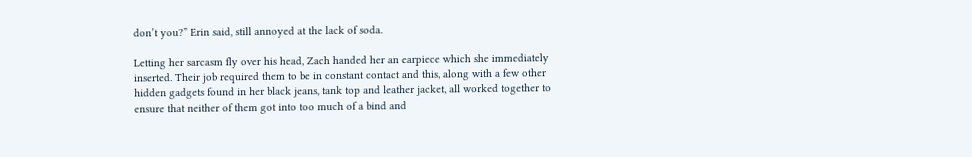don’t you?” Erin said, still annoyed at the lack of soda.

Letting her sarcasm fly over his head, Zach handed her an earpiece which she immediately inserted. Their job required them to be in constant contact and this, along with a few other hidden gadgets found in her black jeans, tank top and leather jacket, all worked together to ensure that neither of them got into too much of a bind and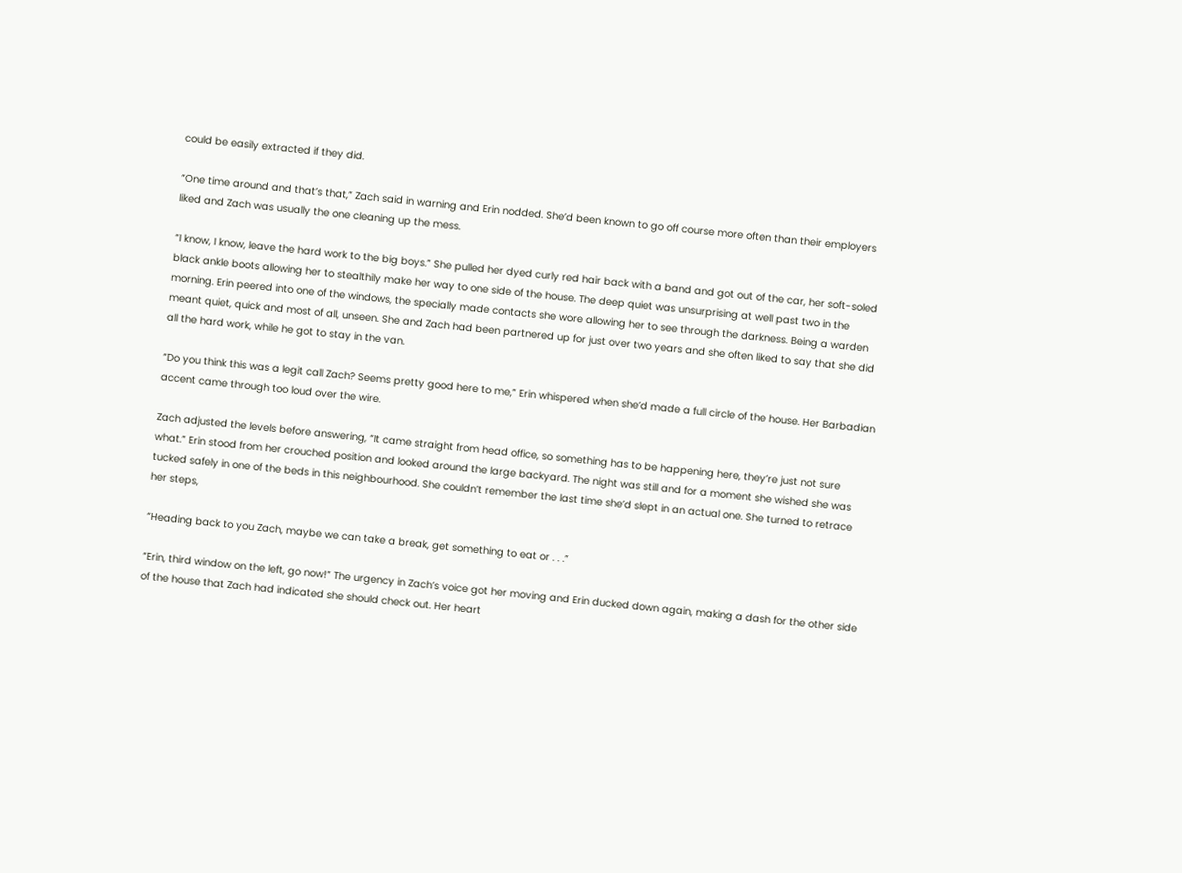could be easily extracted if they did.

“One time around and that’s that,” Zach said in warning and Erin nodded. She’d been known to go off course more often than their employers liked and Zach was usually the one cleaning up the mess.

“I know, I know, leave the hard work to the big boys.” She pulled her dyed curly red hair back with a band and got out of the car, her soft-soled black ankle boots allowing her to stealthily make her way to one side of the house. The deep quiet was unsurprising at well past two in the morning. Erin peered into one of the windows, the specially made contacts she wore allowing her to see through the darkness. Being a warden meant quiet, quick and most of all, unseen. She and Zach had been partnered up for just over two years and she often liked to say that she did all the hard work, while he got to stay in the van.

“Do you think this was a legit call Zach? Seems pretty good here to me,” Erin whispered when she’d made a full circle of the house. Her Barbadian accent came through too loud over the wire.

Zach adjusted the levels before answering, “It came straight from head office, so something has to be happening here, they’re just not sure what.” Erin stood from her crouched position and looked around the large backyard. The night was still and for a moment she wished she was tucked safely in one of the beds in this neighbourhood. She couldn’t remember the last time she’d slept in an actual one. She turned to retrace her steps,

“Heading back to you Zach, maybe we can take a break, get something to eat or . . .”

“Erin, third window on the left, go now!” The urgency in Zach’s voice got her moving and Erin ducked down again, making a dash for the other side of the house that Zach had indicated she should check out. Her heart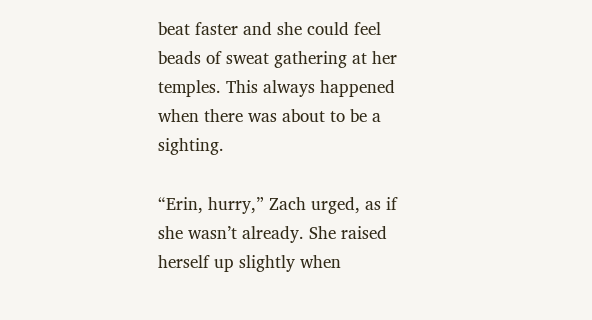beat faster and she could feel beads of sweat gathering at her temples. This always happened when there was about to be a sighting.

“Erin, hurry,” Zach urged, as if she wasn’t already. She raised herself up slightly when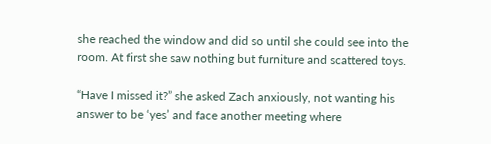she reached the window and did so until she could see into the room. At first she saw nothing but furniture and scattered toys.

“Have I missed it?” she asked Zach anxiously, not wanting his answer to be ‘yes’ and face another meeting where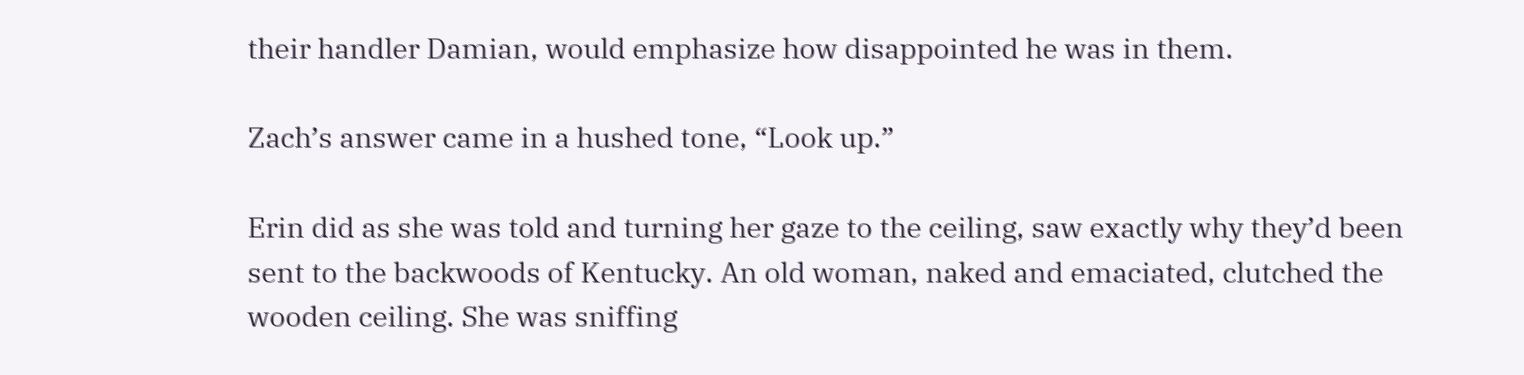their handler Damian, would emphasize how disappointed he was in them.

Zach’s answer came in a hushed tone, “Look up.”

Erin did as she was told and turning her gaze to the ceiling, saw exactly why they’d been sent to the backwoods of Kentucky. An old woman, naked and emaciated, clutched the wooden ceiling. She was sniffing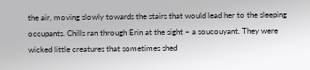the air, moving slowly towards the stairs that would lead her to the sleeping occupants. Chills ran through Erin at the sight – a soucouyant. They were wicked little creatures that sometimes shed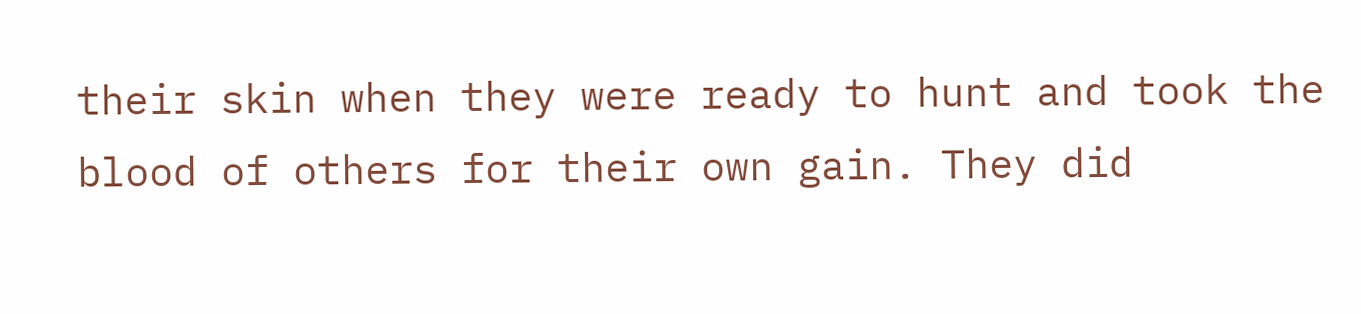their skin when they were ready to hunt and took the blood of others for their own gain. They did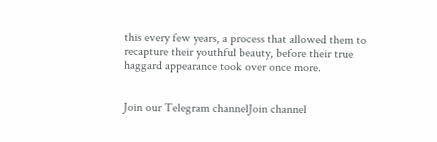this every few years, a process that allowed them to recapture their youthful beauty, before their true haggard appearance took over once more.


Join our Telegram channelJoin channel